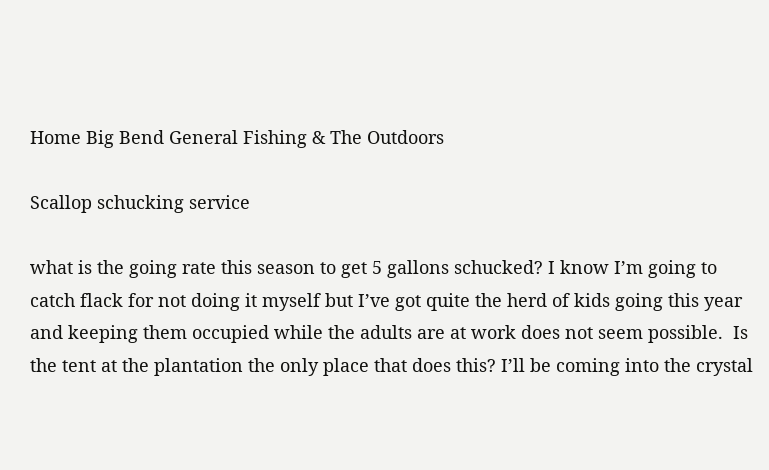Home Big Bend General Fishing & The Outdoors

Scallop schucking service

what is the going rate this season to get 5 gallons schucked? I know I’m going to catch flack for not doing it myself but I’ve got quite the herd of kids going this year and keeping them occupied while the adults are at work does not seem possible.  Is the tent at the plantation the only place that does this? I’ll be coming into the crystal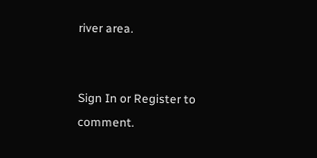river area.


Sign In or Register to comment.